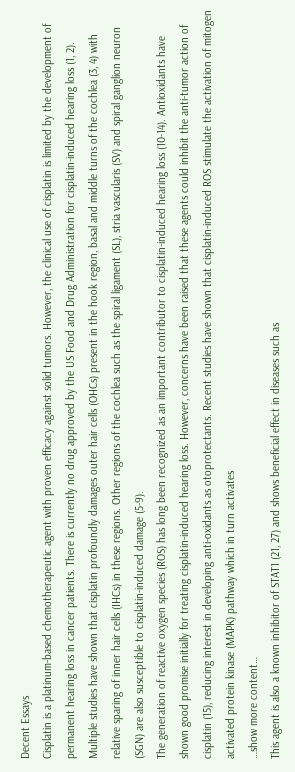Decent Essays
Cisplatin is a platinum-based chemotherapeutic agent with proven efficacy against solid tumors. However, the clinical use of cisplatin is limited by the development of permanent hearing loss in cancer patients. There is currently no drug approved by the US Food and Drug Administration for cisplatin-induced hearing loss (1, 2). Multiple studies have shown that cisplatin profoundly damages outer hair cells (OHCs) present in the hook region, basal and middle turns of the cochlea (3, 4) with relative sparing of inner hair cells (IHCs) in these regions. Other regions of the cochlea such as the spiral ligament (SL), stria vascularis (SV) and spiral ganglion neuron (SGN) are also susceptible to cisplatin-induced damage (5-9).
The generation of reactive oxygen species (ROS) has long been recognized as an important contributor to cisplatin-induced hearing loss (10-14). Antioxidants have shown good promise initially for treating cisplatin-induced hearing loss. However, concerns have been raised that these agents could inhibit the anti-tumor action of cisplatin (15), reducing interest in developing anti-oxidants as otoprotectants. Recent studies have shown that cisplatin-induced ROS stimulate the activation of mitogen activated protein kinase (MAPK) pathway which in turn activates
…show more content…
This agent is also a known inhibitor of STAT1 (21, 27) and shows beneficial effect in diseases such as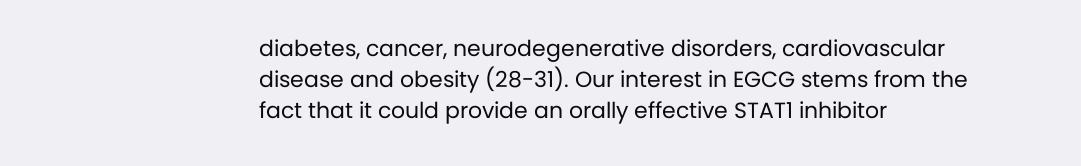diabetes, cancer, neurodegenerative disorders, cardiovascular disease and obesity (28-31). Our interest in EGCG stems from the fact that it could provide an orally effective STAT1 inhibitor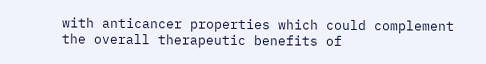with anticancer properties which could complement the overall therapeutic benefits of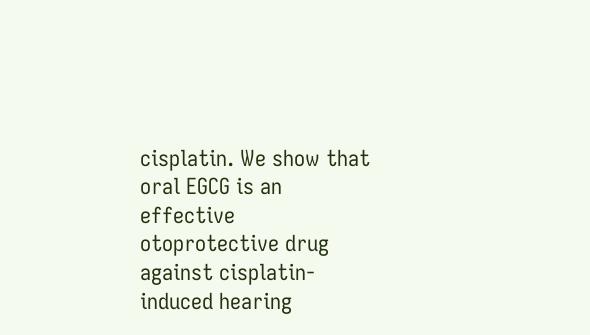cisplatin. We show that oral EGCG is an effective otoprotective drug against cisplatin-induced hearing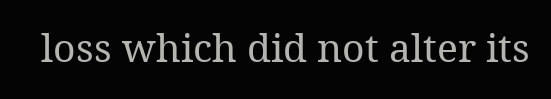loss which did not alter its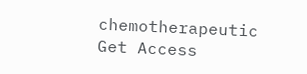chemotherapeutic
Get Access